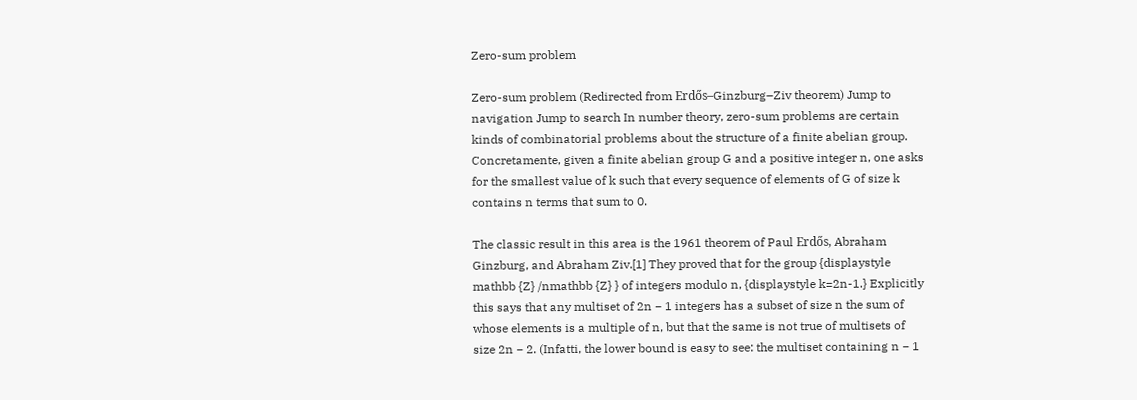Zero-sum problem

Zero-sum problem (Redirected from Erdős–Ginzburg–Ziv theorem) Jump to navigation Jump to search In number theory, zero-sum problems are certain kinds of combinatorial problems about the structure of a finite abelian group. Concretamente, given a finite abelian group G and a positive integer n, one asks for the smallest value of k such that every sequence of elements of G of size k contains n terms that sum to 0.

The classic result in this area is the 1961 theorem of Paul Erdős, Abraham Ginzburg, and Abraham Ziv.[1] They proved that for the group {displaystyle mathbb {Z} /nmathbb {Z} } of integers modulo n, {displaystyle k=2n-1.} Explicitly this says that any multiset of 2n − 1 integers has a subset of size n the sum of whose elements is a multiple of n, but that the same is not true of multisets of size 2n − 2. (Infatti, the lower bound is easy to see: the multiset containing n − 1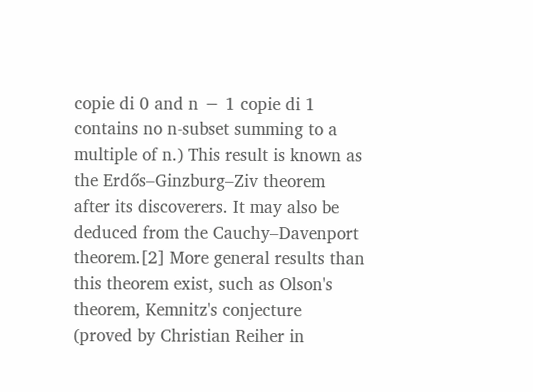copie di 0 and n − 1 copie di 1 contains no n-subset summing to a multiple of n.) This result is known as the Erdős–Ginzburg–Ziv theorem after its discoverers. It may also be deduced from the Cauchy–Davenport theorem.[2] More general results than this theorem exist, such as Olson's theorem, Kemnitz's conjecture (proved by Christian Reiher in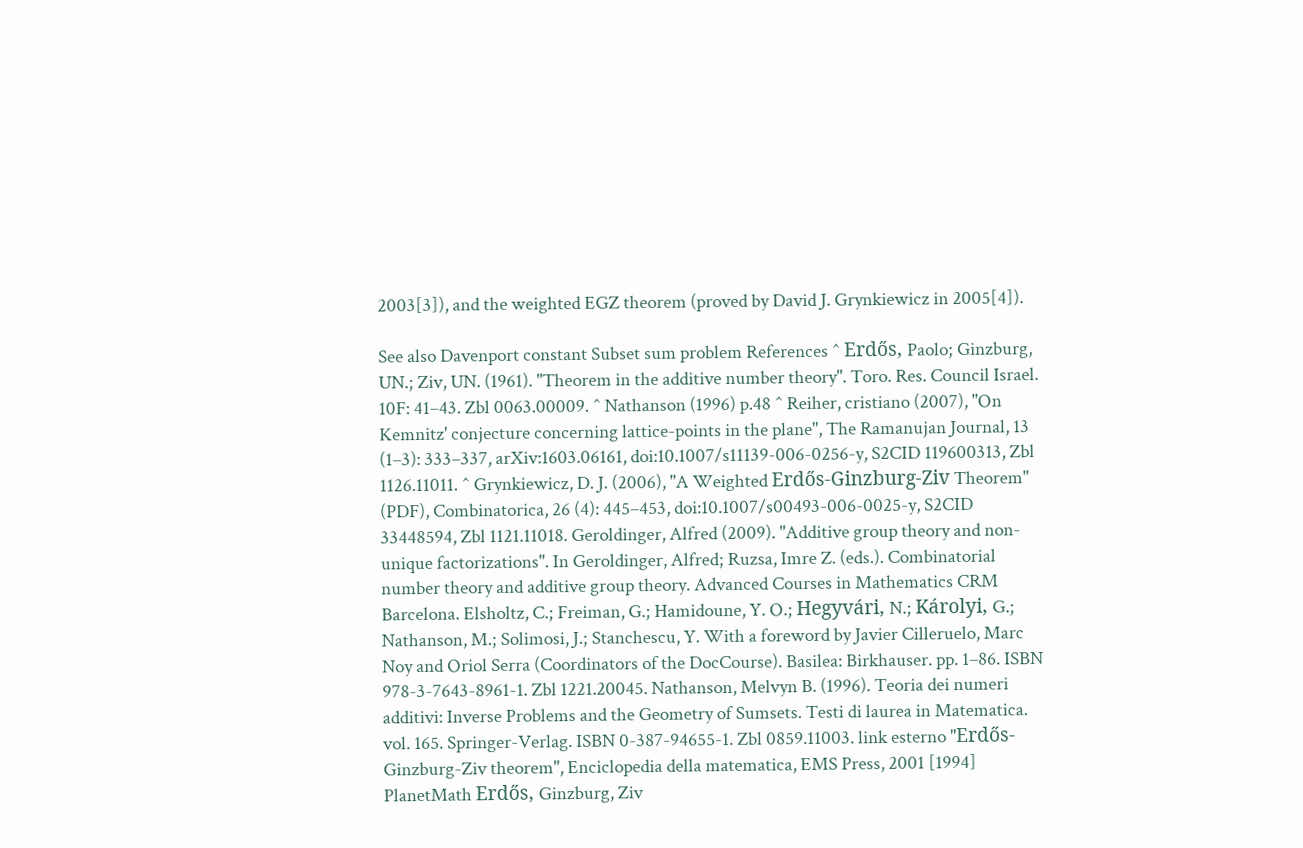2003[3]), and the weighted EGZ theorem (proved by David J. Grynkiewicz in 2005[4]).

See also Davenport constant Subset sum problem References ^ Erdős, Paolo; Ginzburg, UN.; Ziv, UN. (1961). "Theorem in the additive number theory". Toro. Res. Council Israel. 10F: 41–43. Zbl 0063.00009. ^ Nathanson (1996) p.48 ^ Reiher, cristiano (2007), "On Kemnitz' conjecture concerning lattice-points in the plane", The Ramanujan Journal, 13 (1–3): 333–337, arXiv:1603.06161, doi:10.1007/s11139-006-0256-y, S2CID 119600313, Zbl 1126.11011. ^ Grynkiewicz, D. J. (2006), "A Weighted Erdős-Ginzburg-Ziv Theorem" (PDF), Combinatorica, 26 (4): 445–453, doi:10.1007/s00493-006-0025-y, S2CID 33448594, Zbl 1121.11018. Geroldinger, Alfred (2009). "Additive group theory and non-unique factorizations". In Geroldinger, Alfred; Ruzsa, Imre Z. (eds.). Combinatorial number theory and additive group theory. Advanced Courses in Mathematics CRM Barcelona. Elsholtz, C.; Freiman, G.; Hamidoune, Y. O.; Hegyvári, N.; Károlyi, G.; Nathanson, M.; Solimosi, J.; Stanchescu, Y. With a foreword by Javier Cilleruelo, Marc Noy and Oriol Serra (Coordinators of the DocCourse). Basilea: Birkhauser. pp. 1–86. ISBN 978-3-7643-8961-1. Zbl 1221.20045. Nathanson, Melvyn B. (1996). Teoria dei numeri additivi: Inverse Problems and the Geometry of Sumsets. Testi di laurea in Matematica. vol. 165. Springer-Verlag. ISBN 0-387-94655-1. Zbl 0859.11003. link esterno "Erdős-Ginzburg-Ziv theorem", Enciclopedia della matematica, EMS Press, 2001 [1994] PlanetMath Erdős, Ginzburg, Ziv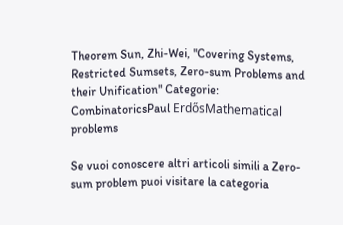Theorem Sun, Zhi-Wei, "Covering Systems, Restricted Sumsets, Zero-sum Problems and their Unification" Categorie: CombinatoricsPaul ErdősMathematical problems

Se vuoi conoscere altri articoli simili a Zero-sum problem puoi visitare la categoria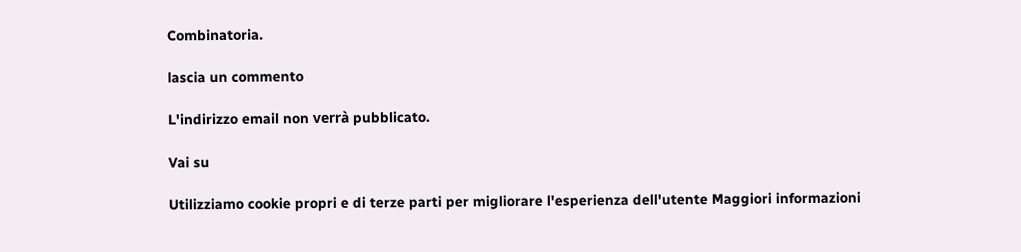Combinatoria.

lascia un commento

L'indirizzo email non verrà pubblicato.

Vai su

Utilizziamo cookie propri e di terze parti per migliorare l'esperienza dell'utente Maggiori informazioni